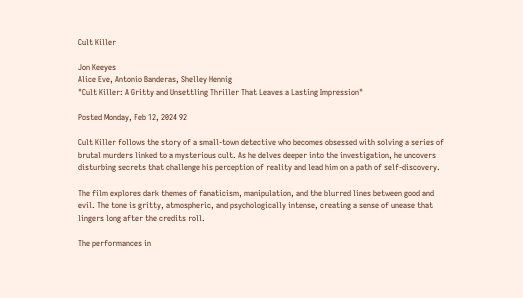Cult Killer

Jon Keeyes
Alice Eve, Antonio Banderas, Shelley Hennig
"Cult Killer: A Gritty and Unsettling Thriller That Leaves a Lasting Impression"

Posted Monday, Feb 12, 2024 92

Cult Killer follows the story of a small-town detective who becomes obsessed with solving a series of brutal murders linked to a mysterious cult. As he delves deeper into the investigation, he uncovers disturbing secrets that challenge his perception of reality and lead him on a path of self-discovery.

The film explores dark themes of fanaticism, manipulation, and the blurred lines between good and evil. The tone is gritty, atmospheric, and psychologically intense, creating a sense of unease that lingers long after the credits roll.

The performances in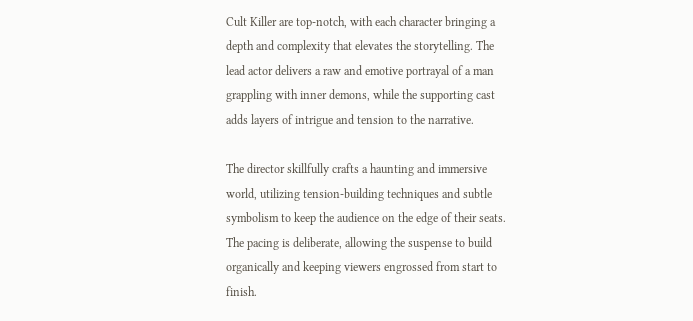Cult Killer are top-notch, with each character bringing a depth and complexity that elevates the storytelling. The lead actor delivers a raw and emotive portrayal of a man grappling with inner demons, while the supporting cast adds layers of intrigue and tension to the narrative.

The director skillfully crafts a haunting and immersive world, utilizing tension-building techniques and subtle symbolism to keep the audience on the edge of their seats. The pacing is deliberate, allowing the suspense to build organically and keeping viewers engrossed from start to finish.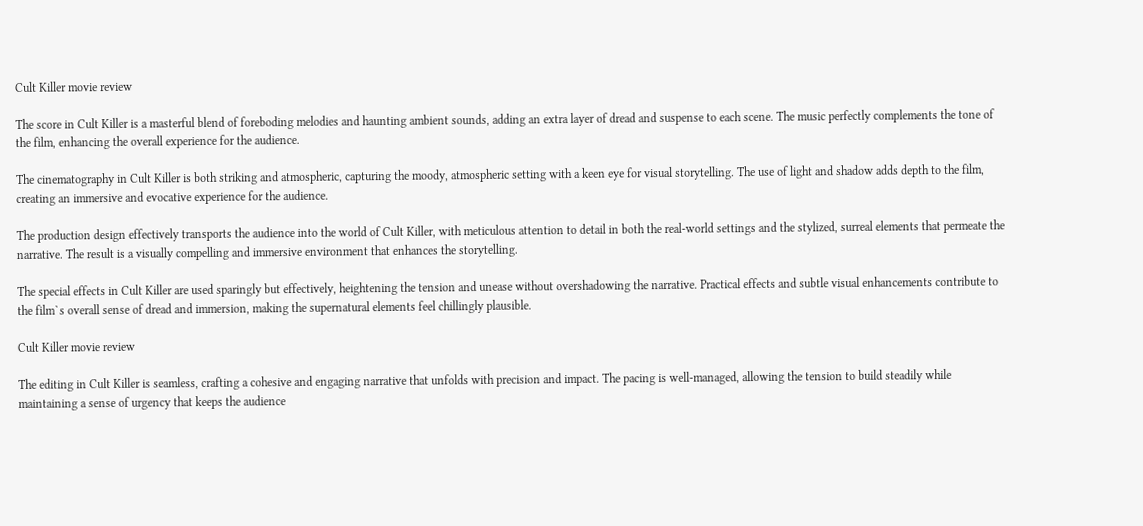Cult Killer movie review

The score in Cult Killer is a masterful blend of foreboding melodies and haunting ambient sounds, adding an extra layer of dread and suspense to each scene. The music perfectly complements the tone of the film, enhancing the overall experience for the audience.

The cinematography in Cult Killer is both striking and atmospheric, capturing the moody, atmospheric setting with a keen eye for visual storytelling. The use of light and shadow adds depth to the film, creating an immersive and evocative experience for the audience.

The production design effectively transports the audience into the world of Cult Killer, with meticulous attention to detail in both the real-world settings and the stylized, surreal elements that permeate the narrative. The result is a visually compelling and immersive environment that enhances the storytelling.

The special effects in Cult Killer are used sparingly but effectively, heightening the tension and unease without overshadowing the narrative. Practical effects and subtle visual enhancements contribute to the film`s overall sense of dread and immersion, making the supernatural elements feel chillingly plausible.

Cult Killer movie review

The editing in Cult Killer is seamless, crafting a cohesive and engaging narrative that unfolds with precision and impact. The pacing is well-managed, allowing the tension to build steadily while maintaining a sense of urgency that keeps the audience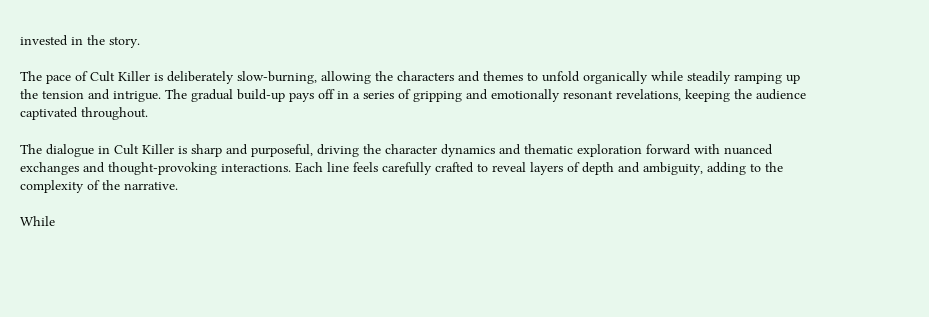invested in the story.

The pace of Cult Killer is deliberately slow-burning, allowing the characters and themes to unfold organically while steadily ramping up the tension and intrigue. The gradual build-up pays off in a series of gripping and emotionally resonant revelations, keeping the audience captivated throughout.

The dialogue in Cult Killer is sharp and purposeful, driving the character dynamics and thematic exploration forward with nuanced exchanges and thought-provoking interactions. Each line feels carefully crafted to reveal layers of depth and ambiguity, adding to the complexity of the narrative.

While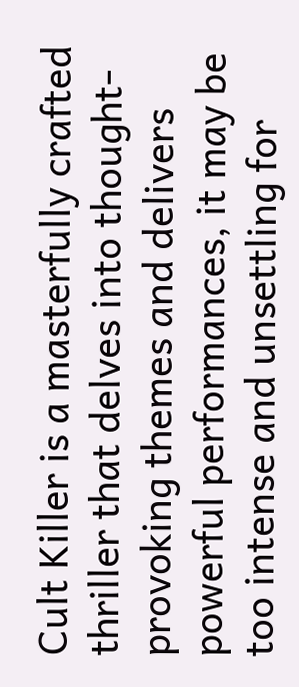Cult Killer is a masterfully crafted thriller that delves into thought-provoking themes and delivers powerful performances, it may be too intense and unsettling for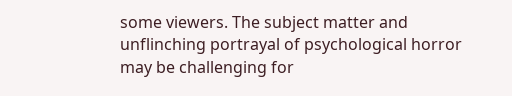some viewers. The subject matter and unflinching portrayal of psychological horror may be challenging for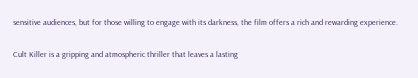sensitive audiences, but for those willing to engage with its darkness, the film offers a rich and rewarding experience.

Cult Killer is a gripping and atmospheric thriller that leaves a lasting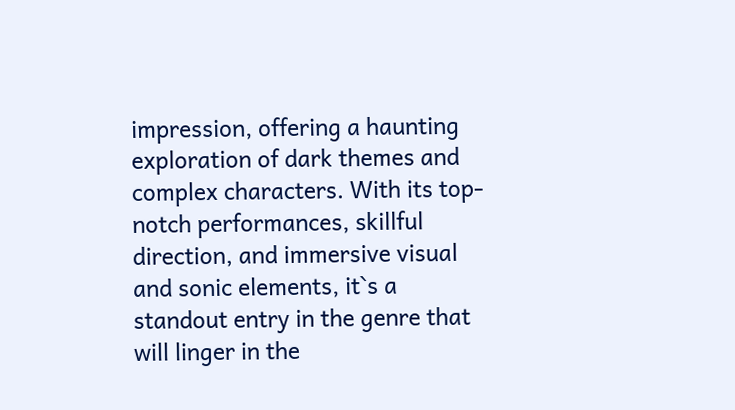impression, offering a haunting exploration of dark themes and complex characters. With its top-notch performances, skillful direction, and immersive visual and sonic elements, it`s a standout entry in the genre that will linger in the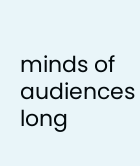minds of audiences long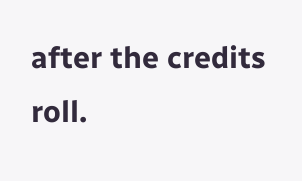after the credits roll.